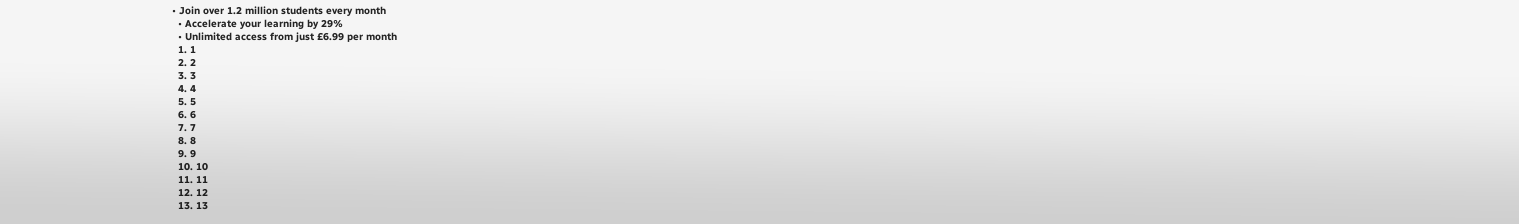• Join over 1.2 million students every month
  • Accelerate your learning by 29%
  • Unlimited access from just £6.99 per month
  1. 1
  2. 2
  3. 3
  4. 4
  5. 5
  6. 6
  7. 7
  8. 8
  9. 9
  10. 10
  11. 11
  12. 12
  13. 13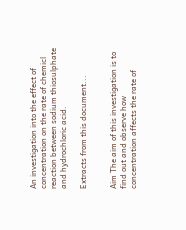An investigation into the effect of concentration on the rate of chemicl reaction between sodium thiosulphate and hydrochloric acid.

Extracts from this document...


Aim The aim of this investigation is to find out and observe how concentration affects the rate of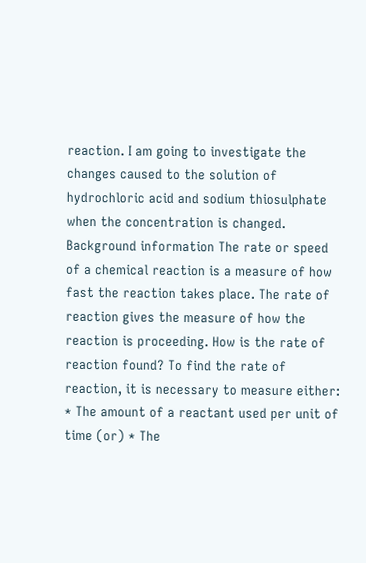reaction. I am going to investigate the changes caused to the solution of hydrochloric acid and sodium thiosulphate when the concentration is changed. Background information The rate or speed of a chemical reaction is a measure of how fast the reaction takes place. The rate of reaction gives the measure of how the reaction is proceeding. How is the rate of reaction found? To find the rate of reaction, it is necessary to measure either: * The amount of a reactant used per unit of time (or) * The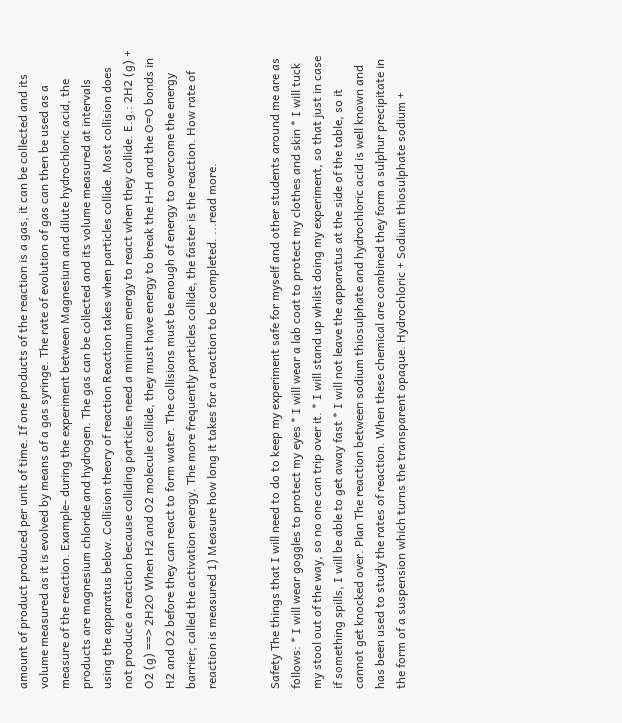amount of product produced per unit of time. If one products of the reaction is a gas, it can be collected and its volume measured as it is evolved by means of a gas syringe. The rate of evolution of gas can then be used as a measure of the reaction. Example- during the experiment between Magnesium and dilute hydrochloric acid, the products are magnesium chloride and hydrogen. The gas can be collected and its volume measured at intervals using the apparatus below. Collision theory of reaction Reaction takes when particles collide. Most collision does not produce a reaction because colliding particles need a minimum energy to react when they collide. E.g.: 2H2 (g) + O2 (g) ==> 2H2O When H2 and O2 molecule collide, they must have energy to break the H-H and the O=O bonds in H2 and O2 before they can react to form water. The collisions must be enough of energy to overcome the energy barrier; called the activation energy. The more frequently particles collide, the faster is the reaction. How rate of reaction is measured 1) Measure how long it takes for a reaction to be completed. ...read more.


Safety The things that I will need to do to keep my experiment safe for myself and other students around me are as follows: * I will wear goggles to protect my eyes * I will wear a lab coat to protect my clothes and skin * I will tuck my stool out of the way, so no one can trip over it. * I will stand up whilst doing my experiment, so that just in case if something spills, I will be able to get away fast * I will not leave the apparatus at the side of the table, so it cannot get knocked over. Plan The reaction between sodium thiosulphate and hydrochloric acid is well known and has been used to study the rates of reaction. When these chemical are combined they form a sulphur precipitate in the form of a suspension which turns the transparent opaque. Hydrochloric + Sodium thiosulphate sodium +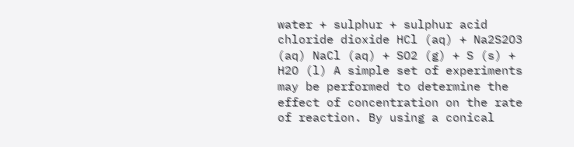water + sulphur + sulphur acid chloride dioxide HCl (aq) + Na2S2O3 (aq) NaCl (aq) + SO2 (g) + S (s) + H2O (l) A simple set of experiments may be performed to determine the effect of concentration on the rate of reaction. By using a conical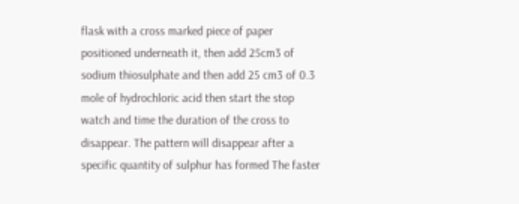flask with a cross marked piece of paper positioned underneath it, then add 25cm3 of sodium thiosulphate and then add 25 cm3 of 0.3 mole of hydrochloric acid then start the stop watch and time the duration of the cross to disappear. The pattern will disappear after a specific quantity of sulphur has formed The faster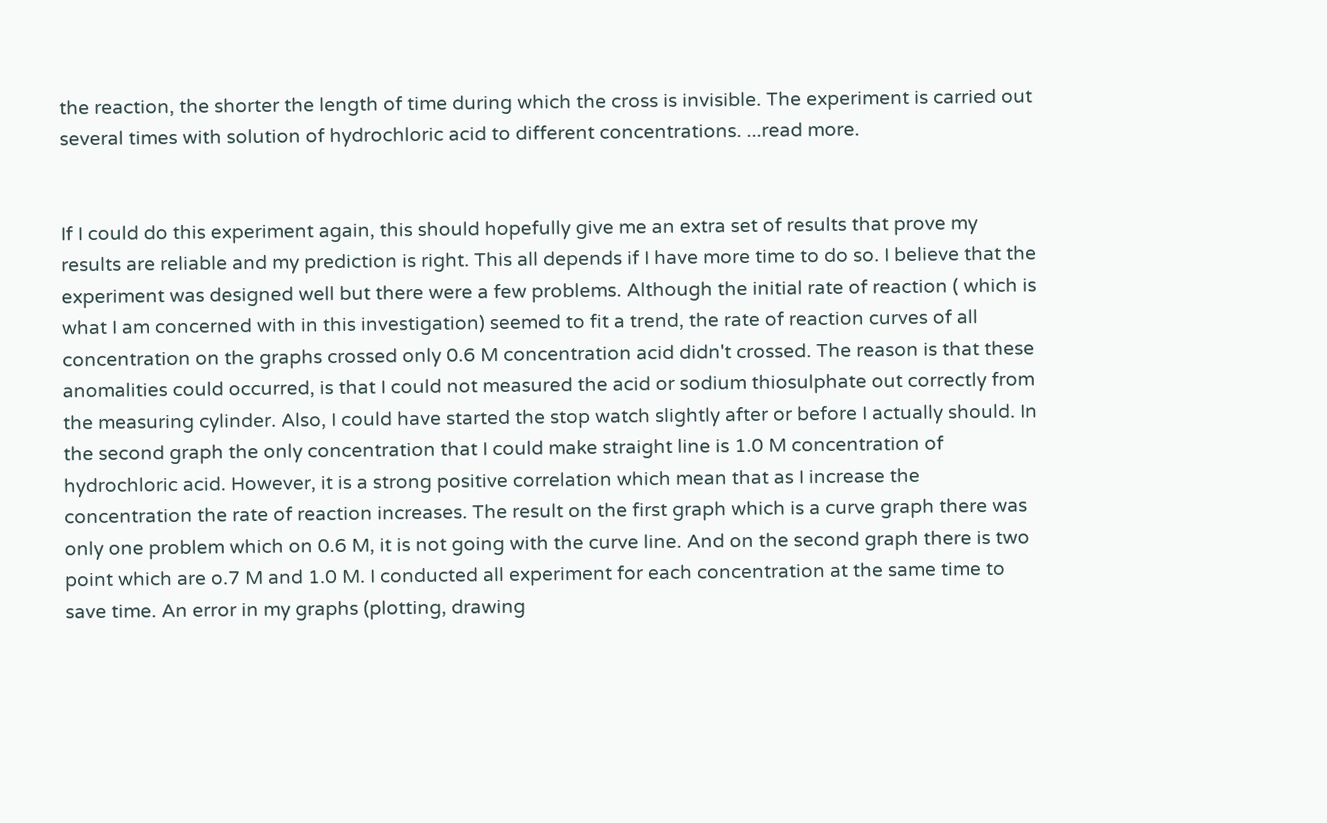the reaction, the shorter the length of time during which the cross is invisible. The experiment is carried out several times with solution of hydrochloric acid to different concentrations. ...read more.


If I could do this experiment again, this should hopefully give me an extra set of results that prove my results are reliable and my prediction is right. This all depends if I have more time to do so. I believe that the experiment was designed well but there were a few problems. Although the initial rate of reaction ( which is what I am concerned with in this investigation) seemed to fit a trend, the rate of reaction curves of all concentration on the graphs crossed only 0.6 M concentration acid didn't crossed. The reason is that these anomalities could occurred, is that I could not measured the acid or sodium thiosulphate out correctly from the measuring cylinder. Also, I could have started the stop watch slightly after or before I actually should. In the second graph the only concentration that I could make straight line is 1.0 M concentration of hydrochloric acid. However, it is a strong positive correlation which mean that as I increase the concentration the rate of reaction increases. The result on the first graph which is a curve graph there was only one problem which on 0.6 M, it is not going with the curve line. And on the second graph there is two point which are o.7 M and 1.0 M. I conducted all experiment for each concentration at the same time to save time. An error in my graphs (plotting, drawing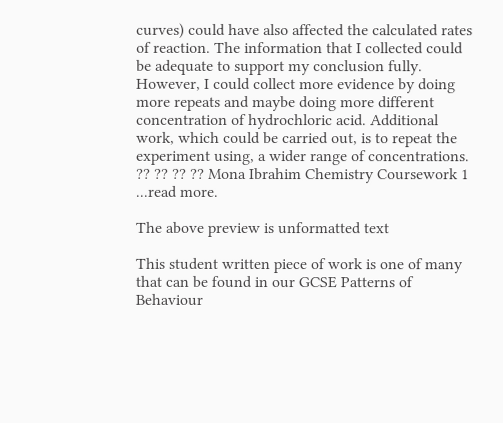curves) could have also affected the calculated rates of reaction. The information that I collected could be adequate to support my conclusion fully. However, I could collect more evidence by doing more repeats and maybe doing more different concentration of hydrochloric acid. Additional work, which could be carried out, is to repeat the experiment using, a wider range of concentrations. ?? ?? ?? ?? Mona Ibrahim Chemistry Coursework 1 ...read more.

The above preview is unformatted text

This student written piece of work is one of many that can be found in our GCSE Patterns of Behaviour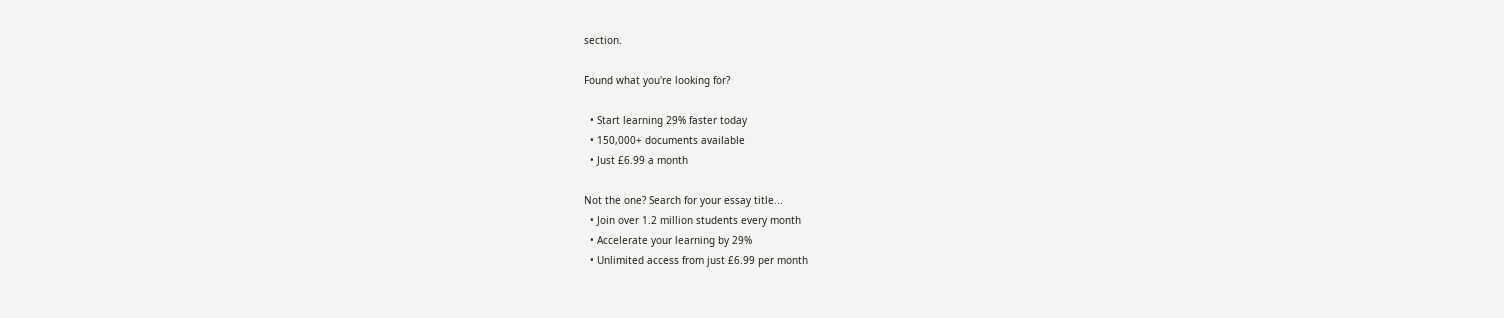section.

Found what you're looking for?

  • Start learning 29% faster today
  • 150,000+ documents available
  • Just £6.99 a month

Not the one? Search for your essay title...
  • Join over 1.2 million students every month
  • Accelerate your learning by 29%
  • Unlimited access from just £6.99 per month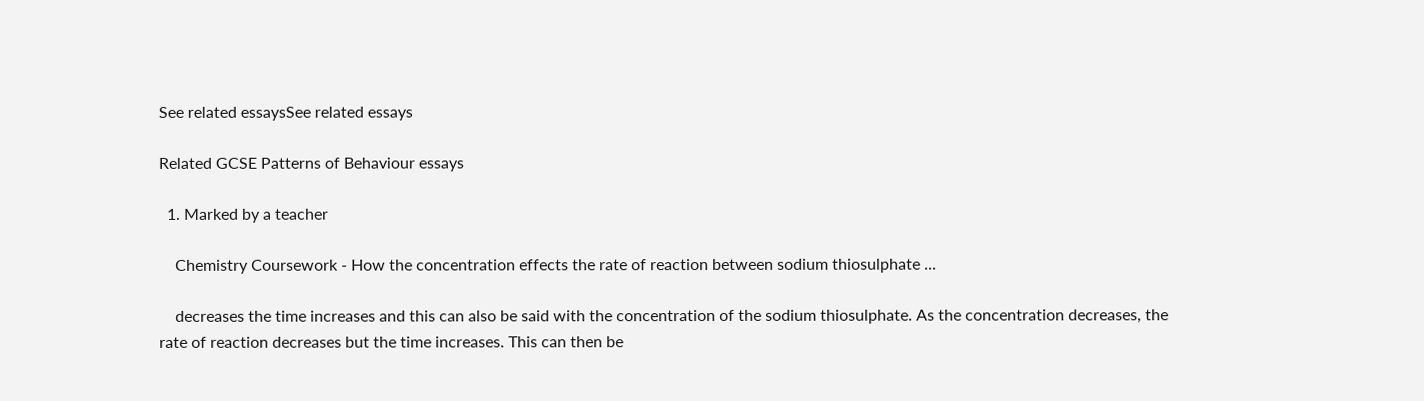See related essaysSee related essays

Related GCSE Patterns of Behaviour essays

  1. Marked by a teacher

    Chemistry Coursework - How the concentration effects the rate of reaction between sodium thiosulphate ...

    decreases the time increases and this can also be said with the concentration of the sodium thiosulphate. As the concentration decreases, the rate of reaction decreases but the time increases. This can then be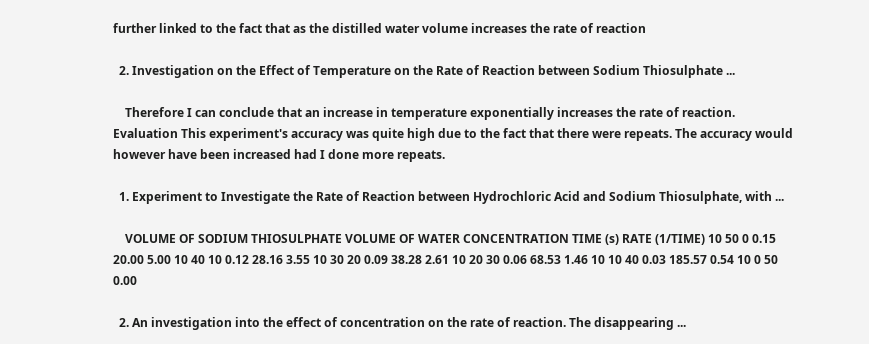further linked to the fact that as the distilled water volume increases the rate of reaction

  2. Investigation on the Effect of Temperature on the Rate of Reaction between Sodium Thiosulphate ...

    Therefore I can conclude that an increase in temperature exponentially increases the rate of reaction. Evaluation This experiment's accuracy was quite high due to the fact that there were repeats. The accuracy would however have been increased had I done more repeats.

  1. Experiment to Investigate the Rate of Reaction between Hydrochloric Acid and Sodium Thiosulphate, with ...

    VOLUME OF SODIUM THIOSULPHATE VOLUME OF WATER CONCENTRATION TIME (s) RATE (1/TIME) 10 50 0 0.15 20.00 5.00 10 40 10 0.12 28.16 3.55 10 30 20 0.09 38.28 2.61 10 20 30 0.06 68.53 1.46 10 10 40 0.03 185.57 0.54 10 0 50 0.00

  2. An investigation into the effect of concentration on the rate of reaction. The disappearing ...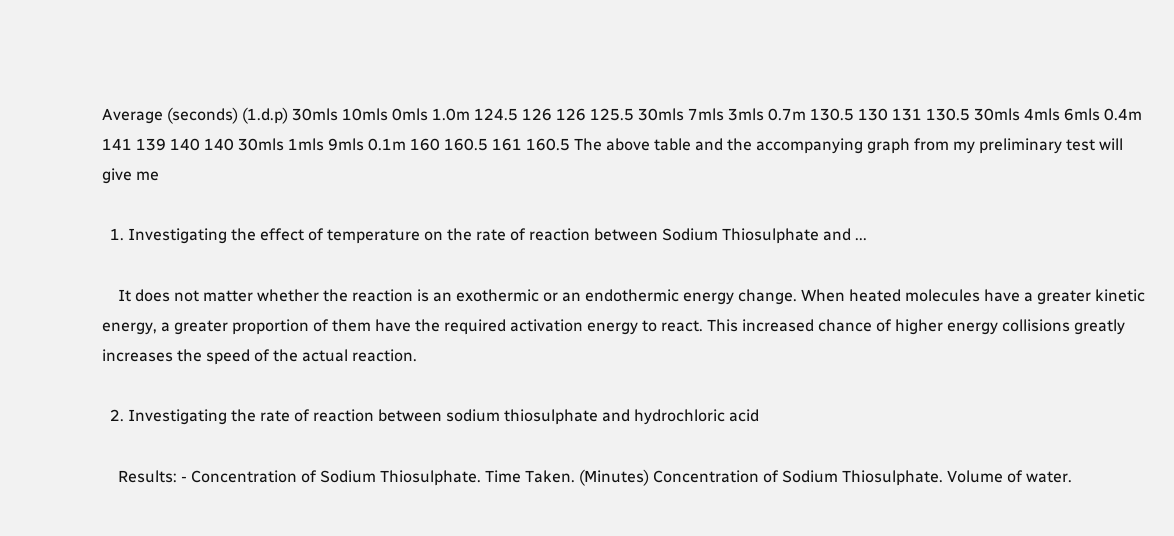Average (seconds) (1.d.p) 30mls 10mls 0mls 1.0m 124.5 126 126 125.5 30mls 7mls 3mls 0.7m 130.5 130 131 130.5 30mls 4mls 6mls 0.4m 141 139 140 140 30mls 1mls 9mls 0.1m 160 160.5 161 160.5 The above table and the accompanying graph from my preliminary test will give me

  1. Investigating the effect of temperature on the rate of reaction between Sodium Thiosulphate and ...

    It does not matter whether the reaction is an exothermic or an endothermic energy change. When heated molecules have a greater kinetic energy, a greater proportion of them have the required activation energy to react. This increased chance of higher energy collisions greatly increases the speed of the actual reaction.

  2. Investigating the rate of reaction between sodium thiosulphate and hydrochloric acid

    Results: - Concentration of Sodium Thiosulphate. Time Taken. (Minutes) Concentration of Sodium Thiosulphate. Volume of water.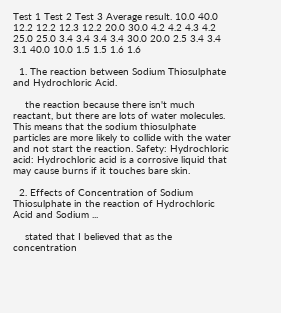Test 1 Test 2 Test 3 Average result. 10.0 40.0 12.2 12.2 12.3 12.2 20.0 30.0 4.2 4.2 4.3 4.2 25.0 25.0 3.4 3.4 3.4 3.4 30.0 20.0 2.5 3.4 3.4 3.1 40.0 10.0 1.5 1.5 1.6 1.6

  1. The reaction between Sodium Thiosulphate and Hydrochloric Acid.

    the reaction because there isn't much reactant, but there are lots of water molecules. This means that the sodium thiosulphate particles are more likely to collide with the water and not start the reaction. Safety: Hydrochloric acid: Hydrochloric acid is a corrosive liquid that may cause burns if it touches bare skin.

  2. Effects of Concentration of Sodium Thiosulphate in the reaction of Hydrochloric Acid and Sodium ...

    stated that I believed that as the concentration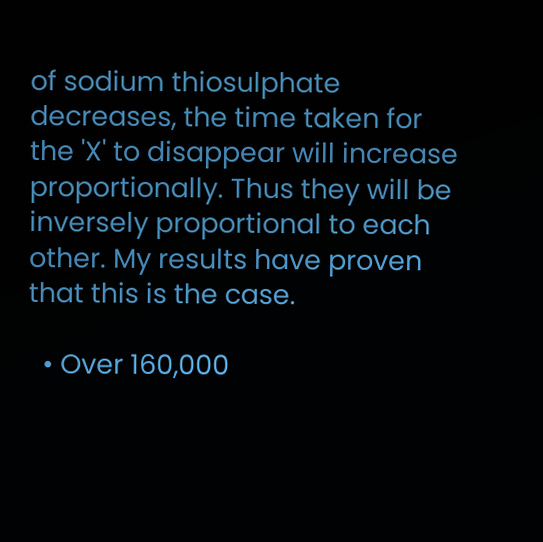of sodium thiosulphate decreases, the time taken for the 'X' to disappear will increase proportionally. Thus they will be inversely proportional to each other. My results have proven that this is the case.

  • Over 160,000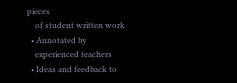pieces
    of student written work
  • Annotated by
    experienced teachers
  • Ideas and feedback to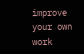improve your own work